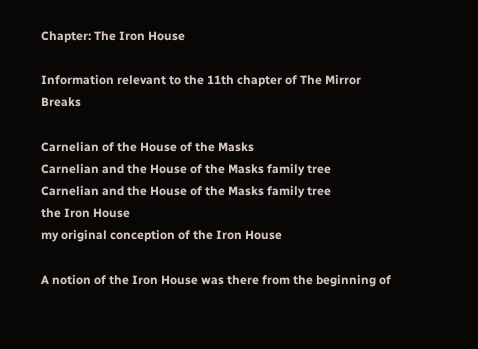Chapter: The Iron House

Information relevant to the 11th chapter of The Mirror Breaks

Carnelian of the House of the Masks
Carnelian and the House of the Masks family tree
Carnelian and the House of the Masks family tree
the Iron House
my original conception of the Iron House

A notion of the Iron House was there from the beginning of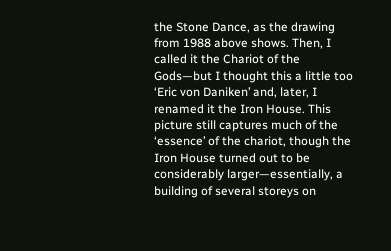the Stone Dance, as the drawing from 1988 above shows. Then, I called it the Chariot of the Gods—but I thought this a little too ‘Eric von Daniken’ and, later, I renamed it the Iron House. This picture still captures much of the ‘essence’ of the chariot, though the Iron House turned out to be considerably larger—essentially, a building of several storeys on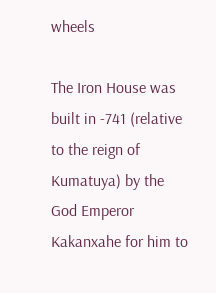wheels

The Iron House was built in -741 (relative to the reign of Kumatuya) by the God Emperor Kakanxahe for him to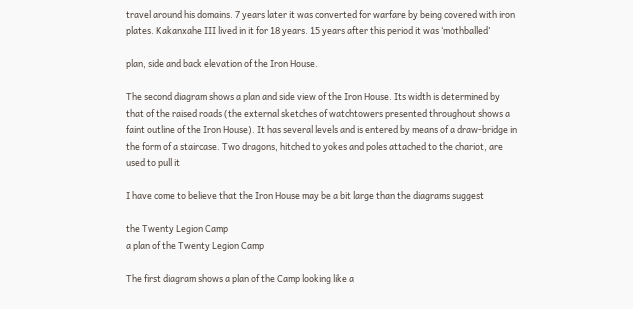travel around his domains. 7 years later it was converted for warfare by being covered with iron plates. Kakanxahe III lived in it for 18 years. 15 years after this period it was ‘mothballed’

plan, side and back elevation of the Iron House.

The second diagram shows a plan and side view of the Iron House. Its width is determined by that of the raised roads (the external sketches of watchtowers presented throughout shows a faint outline of the Iron House). It has several levels and is entered by means of a draw-bridge in the form of a staircase. Two dragons, hitched to yokes and poles attached to the chariot, are used to pull it

I have come to believe that the Iron House may be a bit large than the diagrams suggest

the Twenty Legion Camp
a plan of the Twenty Legion Camp

The first diagram shows a plan of the Camp looking like a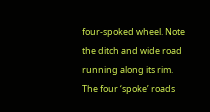four-spoked wheel. Note the ditch and wide road running along its rim. The four ‘spoke’ roads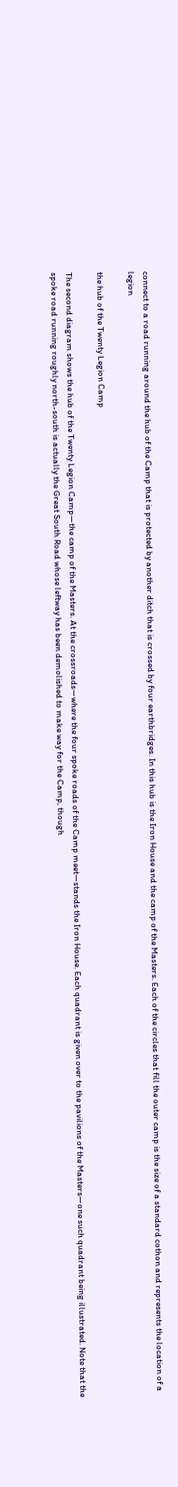connect to a road running around the hub of the Camp that is protected by another ditch that is crossed by four earthbridges. In this hub is the Iron House and the camp of the Masters. Each of the circles that fill the outer camp is the size of a standard cothon and represents the location of a legion

the hub of the Twenty Legion Camp

The second diagram shows the hub of the Twenty Legion Camp—the camp of the Masters. At the crossroads—where the four spoke roads of the Camp meet—stands the Iron House. Each quadrant is given over to the pavilions of the Masters—one such quadrant being illustrated. Note that the spoke road running roughly north-south is actually the Great South Road whose leftway has been demolished to make way for the Camp, though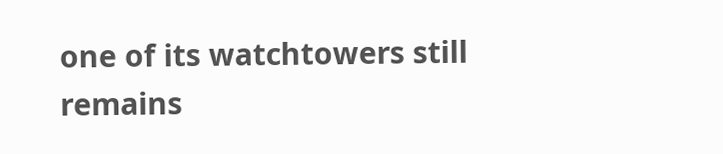one of its watchtowers still remains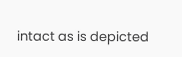intact as is depicted